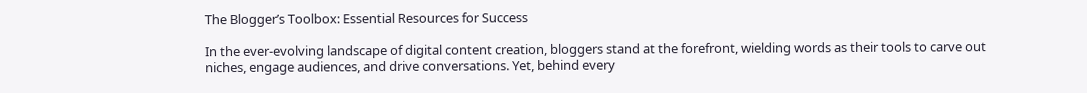The Blogger’s Toolbox: Essential Resources for Success

In the ever-evolving landscape of digital content creation, bloggers stand at the forefront, wielding words as their tools to carve out niches, engage audiences, and drive conversations. Yet, behind every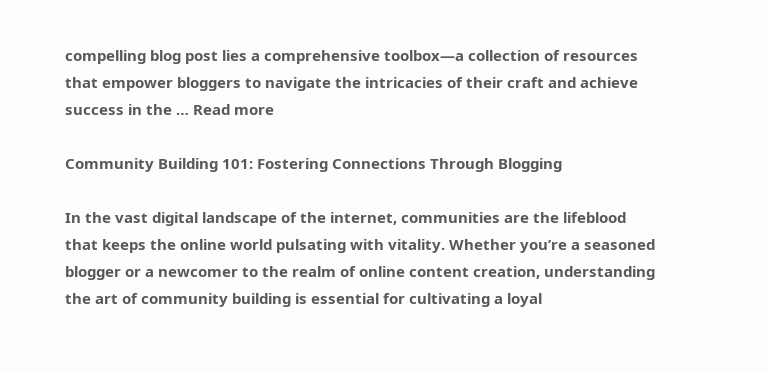compelling blog post lies a comprehensive toolbox—a collection of resources that empower bloggers to navigate the intricacies of their craft and achieve success in the … Read more

Community Building 101: Fostering Connections Through Blogging

In the vast digital landscape of the internet, communities are the lifeblood that keeps the online world pulsating with vitality. Whether you’re a seasoned blogger or a newcomer to the realm of online content creation, understanding the art of community building is essential for cultivating a loyal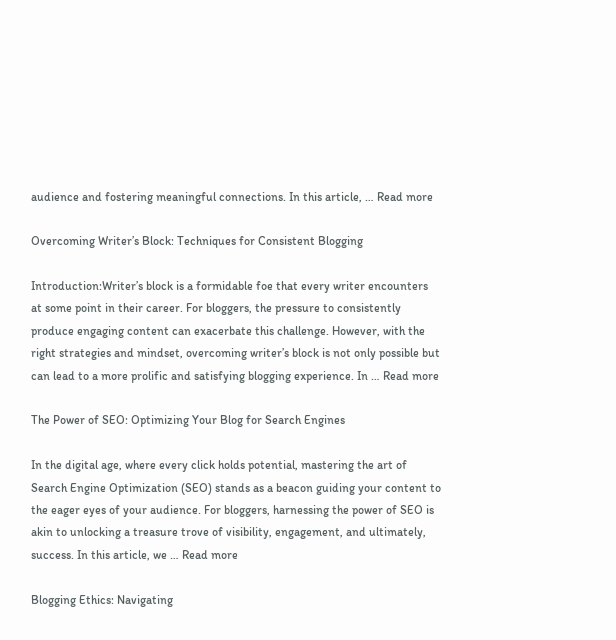audience and fostering meaningful connections. In this article, … Read more

Overcoming Writer’s Block: Techniques for Consistent Blogging

Introduction:Writer’s block is a formidable foe that every writer encounters at some point in their career. For bloggers, the pressure to consistently produce engaging content can exacerbate this challenge. However, with the right strategies and mindset, overcoming writer’s block is not only possible but can lead to a more prolific and satisfying blogging experience. In … Read more

The Power of SEO: Optimizing Your Blog for Search Engines

In the digital age, where every click holds potential, mastering the art of Search Engine Optimization (SEO) stands as a beacon guiding your content to the eager eyes of your audience. For bloggers, harnessing the power of SEO is akin to unlocking a treasure trove of visibility, engagement, and ultimately, success. In this article, we … Read more

Blogging Ethics: Navigating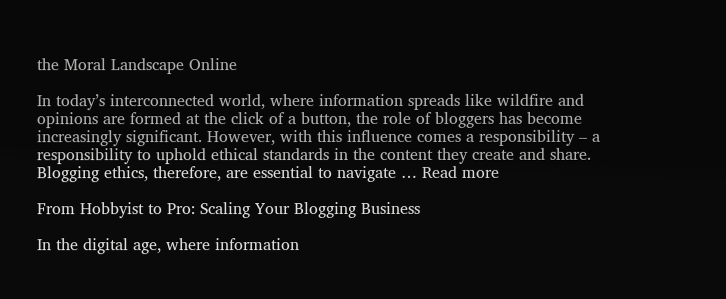the Moral Landscape Online

In today’s interconnected world, where information spreads like wildfire and opinions are formed at the click of a button, the role of bloggers has become increasingly significant. However, with this influence comes a responsibility – a responsibility to uphold ethical standards in the content they create and share. Blogging ethics, therefore, are essential to navigate … Read more

From Hobbyist to Pro: Scaling Your Blogging Business

In the digital age, where information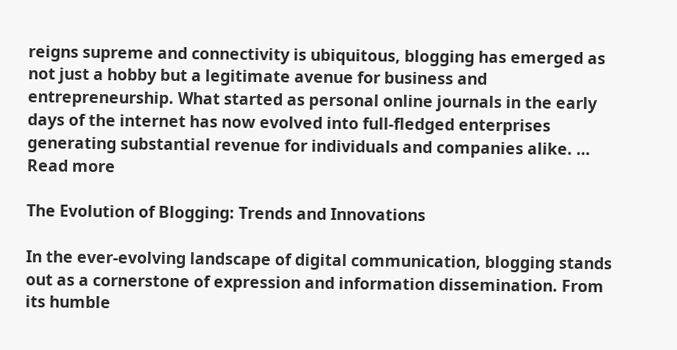reigns supreme and connectivity is ubiquitous, blogging has emerged as not just a hobby but a legitimate avenue for business and entrepreneurship. What started as personal online journals in the early days of the internet has now evolved into full-fledged enterprises generating substantial revenue for individuals and companies alike. … Read more

The Evolution of Blogging: Trends and Innovations

In the ever-evolving landscape of digital communication, blogging stands out as a cornerstone of expression and information dissemination. From its humble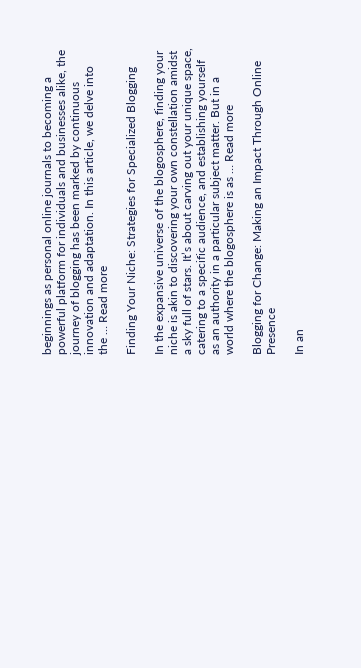beginnings as personal online journals to becoming a powerful platform for individuals and businesses alike, the journey of blogging has been marked by continuous innovation and adaptation. In this article, we delve into the … Read more

Finding Your Niche: Strategies for Specialized Blogging

In the expansive universe of the blogosphere, finding your niche is akin to discovering your own constellation amidst a sky full of stars. It’s about carving out your unique space, catering to a specific audience, and establishing yourself as an authority in a particular subject matter. But in a world where the blogosphere is as … Read more

Blogging for Change: Making an Impact Through Online Presence

In an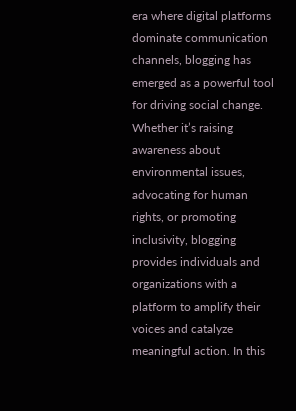era where digital platforms dominate communication channels, blogging has emerged as a powerful tool for driving social change. Whether it’s raising awareness about environmental issues, advocating for human rights, or promoting inclusivity, blogging provides individuals and organizations with a platform to amplify their voices and catalyze meaningful action. In this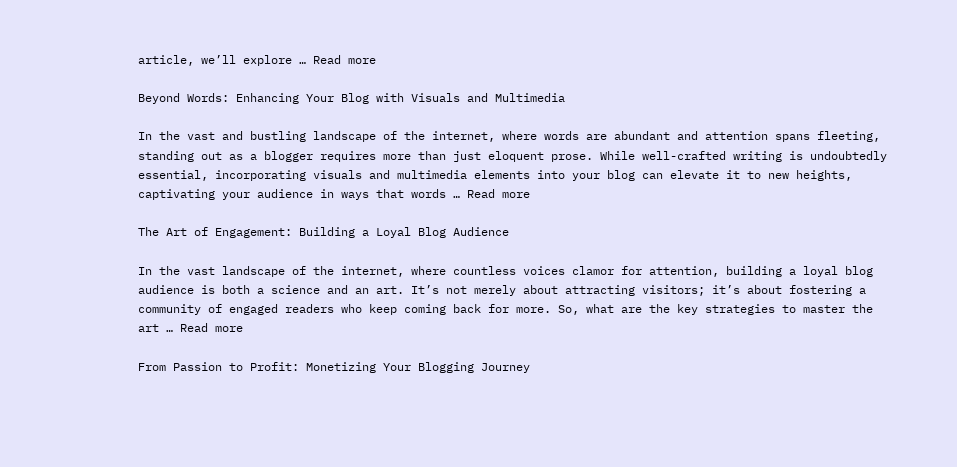article, we’ll explore … Read more

Beyond Words: Enhancing Your Blog with Visuals and Multimedia

In the vast and bustling landscape of the internet, where words are abundant and attention spans fleeting, standing out as a blogger requires more than just eloquent prose. While well-crafted writing is undoubtedly essential, incorporating visuals and multimedia elements into your blog can elevate it to new heights, captivating your audience in ways that words … Read more

The Art of Engagement: Building a Loyal Blog Audience

In the vast landscape of the internet, where countless voices clamor for attention, building a loyal blog audience is both a science and an art. It’s not merely about attracting visitors; it’s about fostering a community of engaged readers who keep coming back for more. So, what are the key strategies to master the art … Read more

From Passion to Profit: Monetizing Your Blogging Journey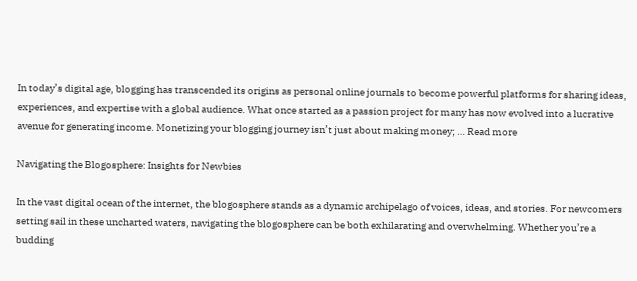In today’s digital age, blogging has transcended its origins as personal online journals to become powerful platforms for sharing ideas, experiences, and expertise with a global audience. What once started as a passion project for many has now evolved into a lucrative avenue for generating income. Monetizing your blogging journey isn’t just about making money; … Read more

Navigating the Blogosphere: Insights for Newbies

In the vast digital ocean of the internet, the blogosphere stands as a dynamic archipelago of voices, ideas, and stories. For newcomers setting sail in these uncharted waters, navigating the blogosphere can be both exhilarating and overwhelming. Whether you’re a budding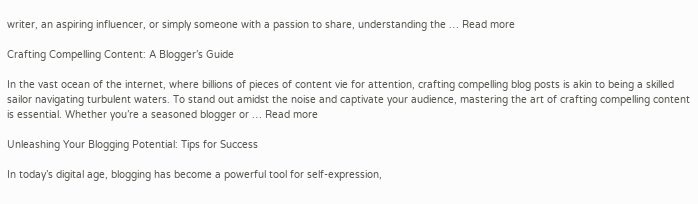writer, an aspiring influencer, or simply someone with a passion to share, understanding the … Read more

Crafting Compelling Content: A Blogger’s Guide

In the vast ocean of the internet, where billions of pieces of content vie for attention, crafting compelling blog posts is akin to being a skilled sailor navigating turbulent waters. To stand out amidst the noise and captivate your audience, mastering the art of crafting compelling content is essential. Whether you’re a seasoned blogger or … Read more

Unleashing Your Blogging Potential: Tips for Success

In today’s digital age, blogging has become a powerful tool for self-expression,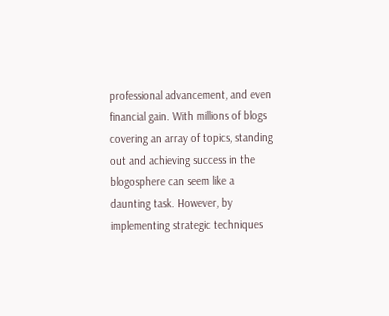professional advancement, and even financial gain. With millions of blogs covering an array of topics, standing out and achieving success in the blogosphere can seem like a daunting task. However, by implementing strategic techniques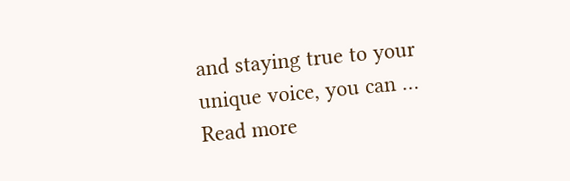and staying true to your unique voice, you can … Read more